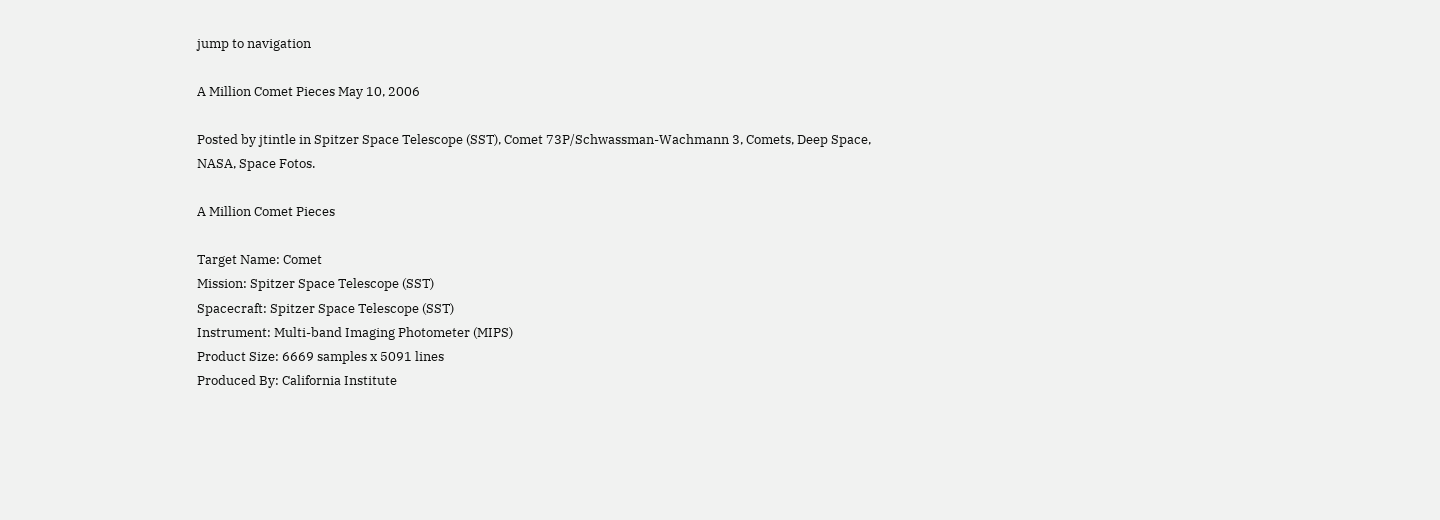jump to navigation

A Million Comet Pieces May 10, 2006

Posted by jtintle in Spitzer Space Telescope (SST), Comet 73P/Schwassman-Wachmann 3, Comets, Deep Space, NASA, Space Fotos.

A Million Comet Pieces

Target Name: Comet
Mission: Spitzer Space Telescope (SST)
Spacecraft: Spitzer Space Telescope (SST)
Instrument: Multi-band Imaging Photometer (MIPS)
Product Size: 6669 samples x 5091 lines
Produced By: California Institute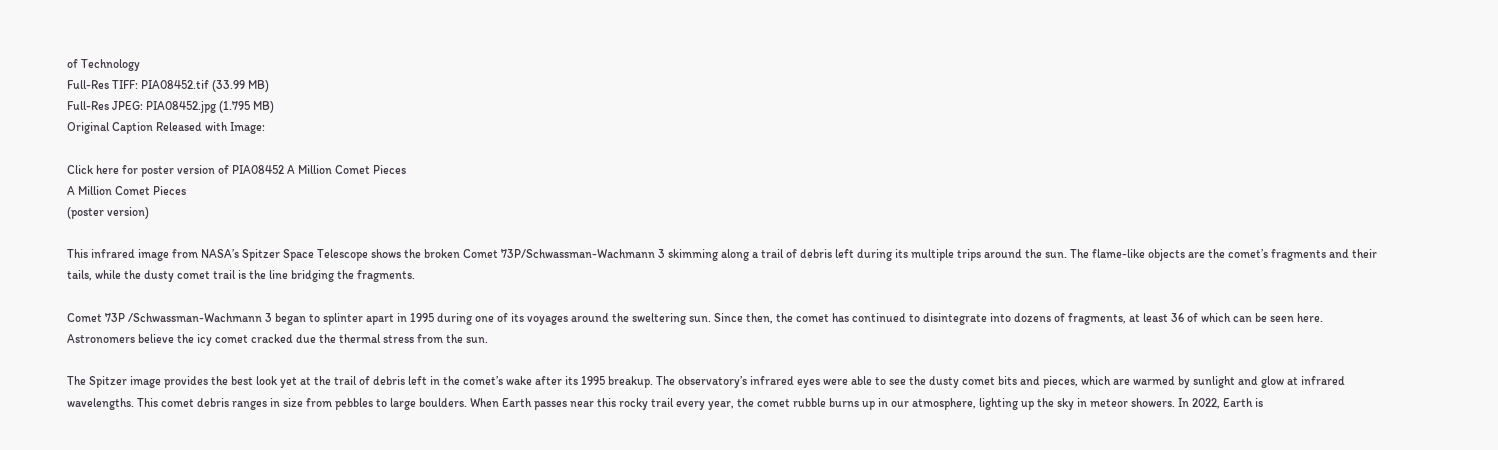of Technology
Full-Res TIFF: PIA08452.tif (33.99 MB)
Full-Res JPEG: PIA08452.jpg (1.795 MB)
Original Caption Released with Image:

Click here for poster version of PIA08452 A Million Comet Pieces
A Million Comet Pieces
(poster version)

This infrared image from NASA’s Spitzer Space Telescope shows the broken Comet 73P/Schwassman-Wachmann 3 skimming along a trail of debris left during its multiple trips around the sun. The flame-like objects are the comet’s fragments and their tails, while the dusty comet trail is the line bridging the fragments.

Comet 73P /Schwassman-Wachmann 3 began to splinter apart in 1995 during one of its voyages around the sweltering sun. Since then, the comet has continued to disintegrate into dozens of fragments, at least 36 of which can be seen here. Astronomers believe the icy comet cracked due the thermal stress from the sun.

The Spitzer image provides the best look yet at the trail of debris left in the comet’s wake after its 1995 breakup. The observatory’s infrared eyes were able to see the dusty comet bits and pieces, which are warmed by sunlight and glow at infrared wavelengths. This comet debris ranges in size from pebbles to large boulders. When Earth passes near this rocky trail every year, the comet rubble burns up in our atmosphere, lighting up the sky in meteor showers. In 2022, Earth is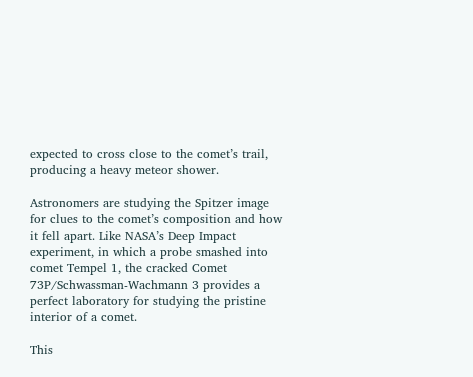expected to cross close to the comet’s trail, producing a heavy meteor shower.

Astronomers are studying the Spitzer image for clues to the comet’s composition and how it fell apart. Like NASA’s Deep Impact experiment, in which a probe smashed into comet Tempel 1, the cracked Comet 73P/Schwassman-Wachmann 3 provides a perfect laboratory for studying the pristine interior of a comet.

This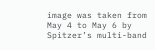image was taken from May 4 to May 6 by Spitzer’s multi-band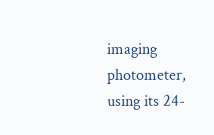imaging photometer, using its 24-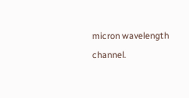micron wavelength channel.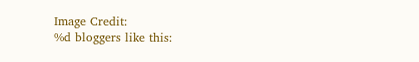Image Credit:
%d bloggers like this: